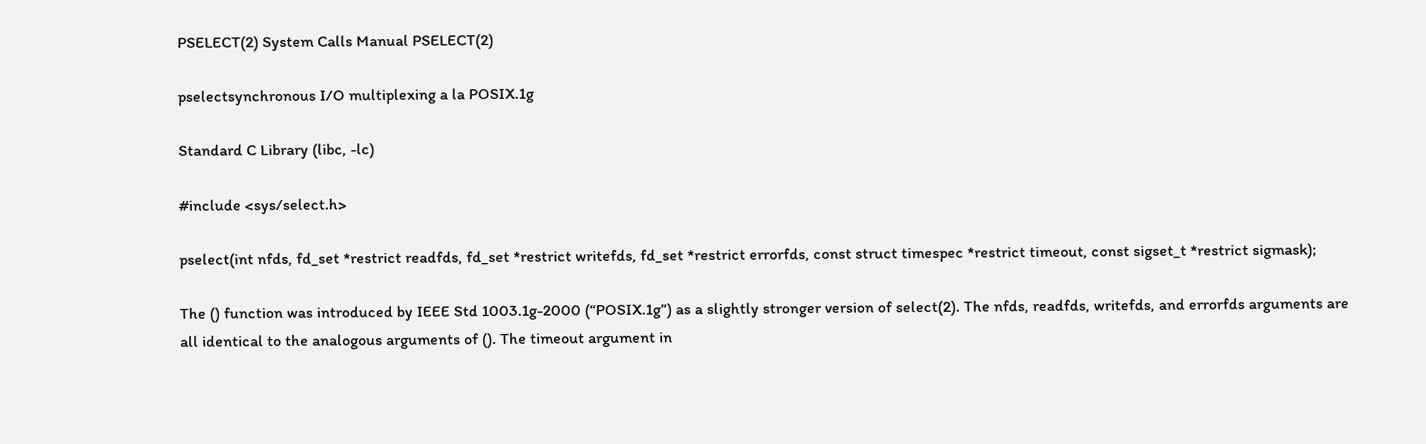PSELECT(2) System Calls Manual PSELECT(2)

pselectsynchronous I/O multiplexing a la POSIX.1g

Standard C Library (libc, -lc)

#include <sys/select.h>

pselect(int nfds, fd_set *restrict readfds, fd_set *restrict writefds, fd_set *restrict errorfds, const struct timespec *restrict timeout, const sigset_t *restrict sigmask);

The () function was introduced by IEEE Std 1003.1g-2000 (“POSIX.1g”) as a slightly stronger version of select(2). The nfds, readfds, writefds, and errorfds arguments are all identical to the analogous arguments of (). The timeout argument in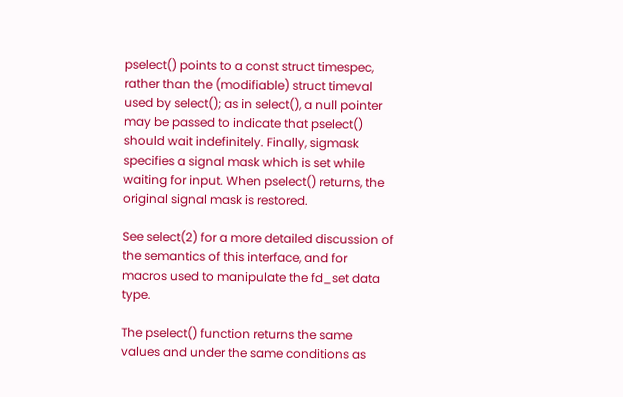pselect() points to a const struct timespec, rather than the (modifiable) struct timeval used by select(); as in select(), a null pointer may be passed to indicate that pselect() should wait indefinitely. Finally, sigmask specifies a signal mask which is set while waiting for input. When pselect() returns, the original signal mask is restored.

See select(2) for a more detailed discussion of the semantics of this interface, and for macros used to manipulate the fd_set data type.

The pselect() function returns the same values and under the same conditions as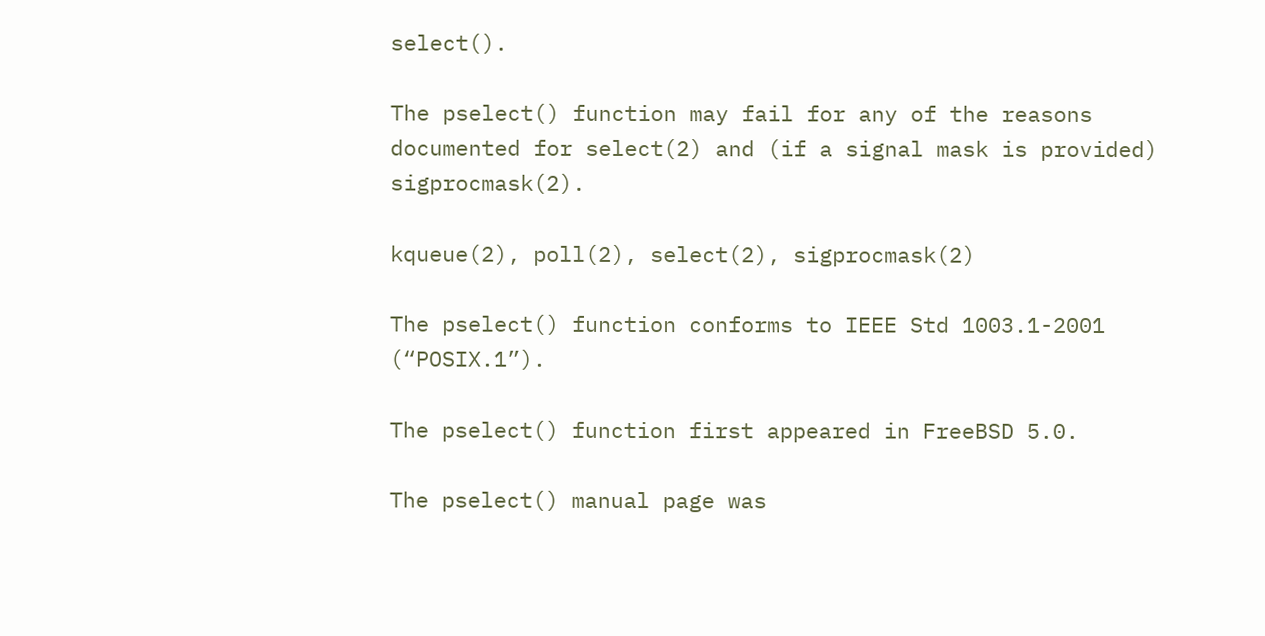select().

The pselect() function may fail for any of the reasons documented for select(2) and (if a signal mask is provided) sigprocmask(2).

kqueue(2), poll(2), select(2), sigprocmask(2)

The pselect() function conforms to IEEE Std 1003.1-2001 (“POSIX.1”).

The pselect() function first appeared in FreeBSD 5.0.

The pselect() manual page was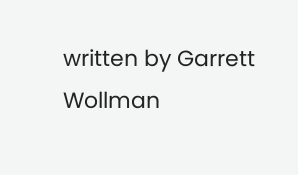written by Garrett Wollman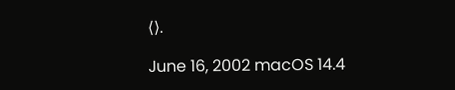⟨⟩.

June 16, 2002 macOS 14.4